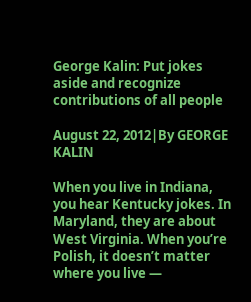George Kalin: Put jokes aside and recognize contributions of all people

August 22, 2012|By GEORGE KALIN

When you live in Indiana, you hear Kentucky jokes. In Maryland, they are about West Virginia. When you’re Polish, it doesn’t matter where you live —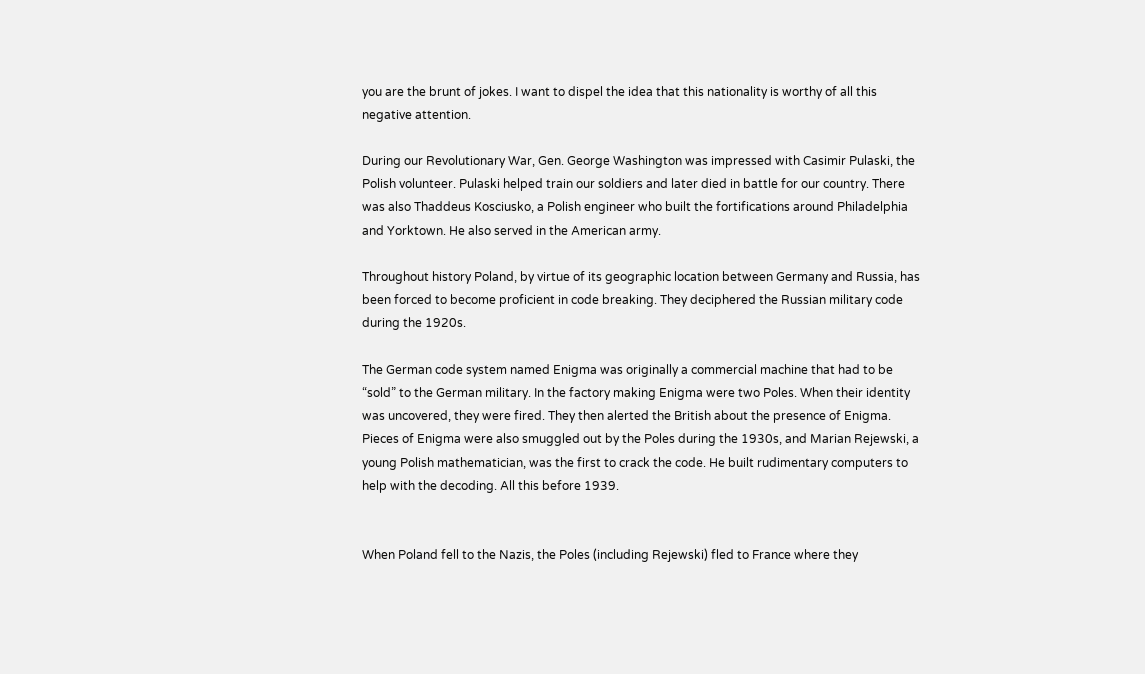you are the brunt of jokes. I want to dispel the idea that this nationality is worthy of all this negative attention.

During our Revolutionary War, Gen. George Washington was impressed with Casimir Pulaski, the Polish volunteer. Pulaski helped train our soldiers and later died in battle for our country. There was also Thaddeus Kosciusko, a Polish engineer who built the fortifications around Philadelphia and Yorktown. He also served in the American army.

Throughout history Poland, by virtue of its geographic location between Germany and Russia, has been forced to become proficient in code breaking. They deciphered the Russian military code during the 1920s.

The German code system named Enigma was originally a commercial machine that had to be “sold” to the German military. In the factory making Enigma were two Poles. When their identity was uncovered, they were fired. They then alerted the British about the presence of Enigma. Pieces of Enigma were also smuggled out by the Poles during the 1930s, and Marian Rejewski, a young Polish mathematician, was the first to crack the code. He built rudimentary computers to help with the decoding. All this before 1939.


When Poland fell to the Nazis, the Poles (including Rejewski) fled to France where they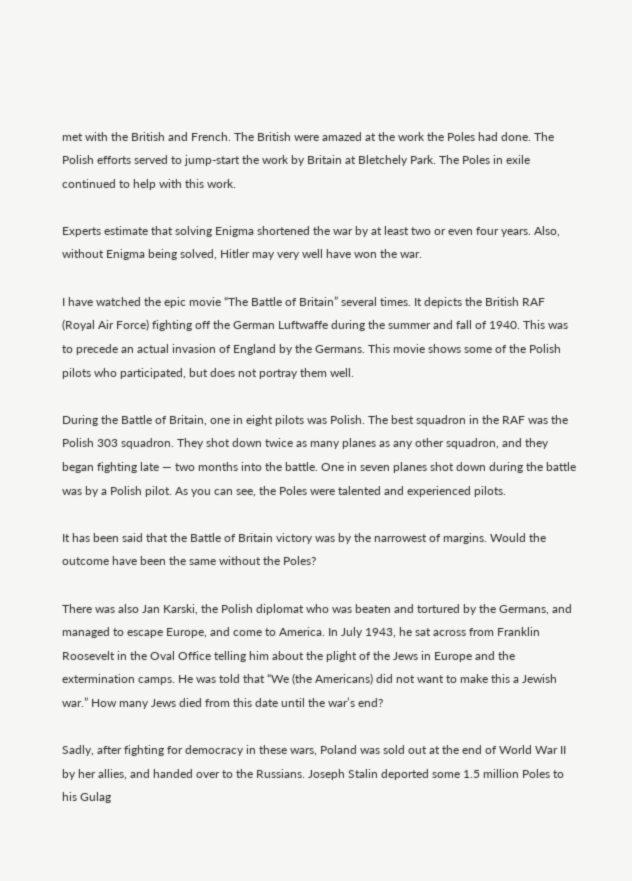met with the British and French. The British were amazed at the work the Poles had done. The Polish efforts served to jump-start the work by Britain at Bletchely Park. The Poles in exile continued to help with this work.

Experts estimate that solving Enigma shortened the war by at least two or even four years. Also, without Enigma being solved, Hitler may very well have won the war.

I have watched the epic movie “The Battle of Britain” several times. It depicts the British RAF (Royal Air Force) fighting off the German Luftwaffe during the summer and fall of 1940. This was to precede an actual invasion of England by the Germans. This movie shows some of the Polish pilots who participated, but does not portray them well.

During the Battle of Britain, one in eight pilots was Polish. The best squadron in the RAF was the Polish 303 squadron. They shot down twice as many planes as any other squadron, and they began fighting late — two months into the battle. One in seven planes shot down during the battle was by a Polish pilot. As you can see, the Poles were talented and experienced pilots.

It has been said that the Battle of Britain victory was by the narrowest of margins. Would the outcome have been the same without the Poles?

There was also Jan Karski, the Polish diplomat who was beaten and tortured by the Germans, and managed to escape Europe, and come to America. In July 1943, he sat across from Franklin Roosevelt in the Oval Office telling him about the plight of the Jews in Europe and the extermination camps. He was told that “We (the Americans) did not want to make this a Jewish war.” How many Jews died from this date until the war’s end?

Sadly, after fighting for democracy in these wars, Poland was sold out at the end of World War II by her allies, and handed over to the Russians. Joseph Stalin deported some 1.5 million Poles to his Gulag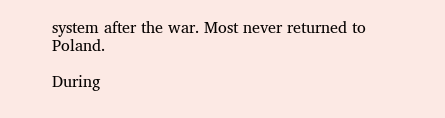system after the war. Most never returned to Poland.

During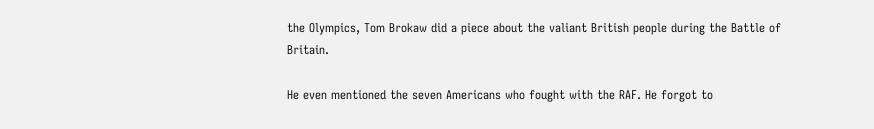the Olympics, Tom Brokaw did a piece about the valiant British people during the Battle of Britain.

He even mentioned the seven Americans who fought with the RAF. He forgot to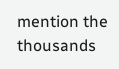mention the thousands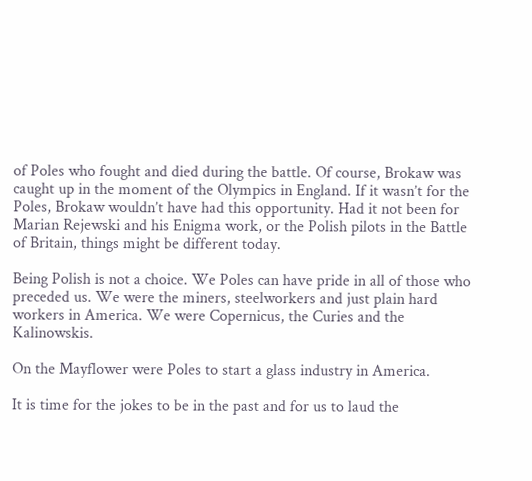of Poles who fought and died during the battle. Of course, Brokaw was caught up in the moment of the Olympics in England. If it wasn’t for the Poles, Brokaw wouldn’t have had this opportunity. Had it not been for Marian Rejewski and his Enigma work, or the Polish pilots in the Battle of Britain, things might be different today.

Being Polish is not a choice. We Poles can have pride in all of those who preceded us. We were the miners, steelworkers and just plain hard workers in America. We were Copernicus, the Curies and the Kalinowskis.

On the Mayflower were Poles to start a glass industry in America.

It is time for the jokes to be in the past and for us to laud the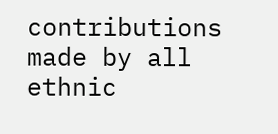contributions made by all ethnic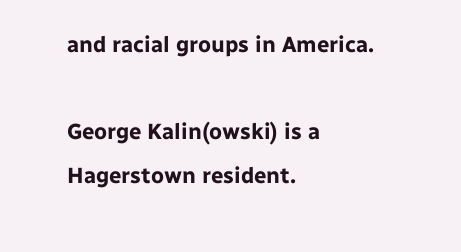and racial groups in America.

George Kalin(owski) is a Hagerstown resident.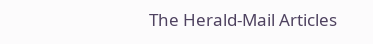The Herald-Mail Articles